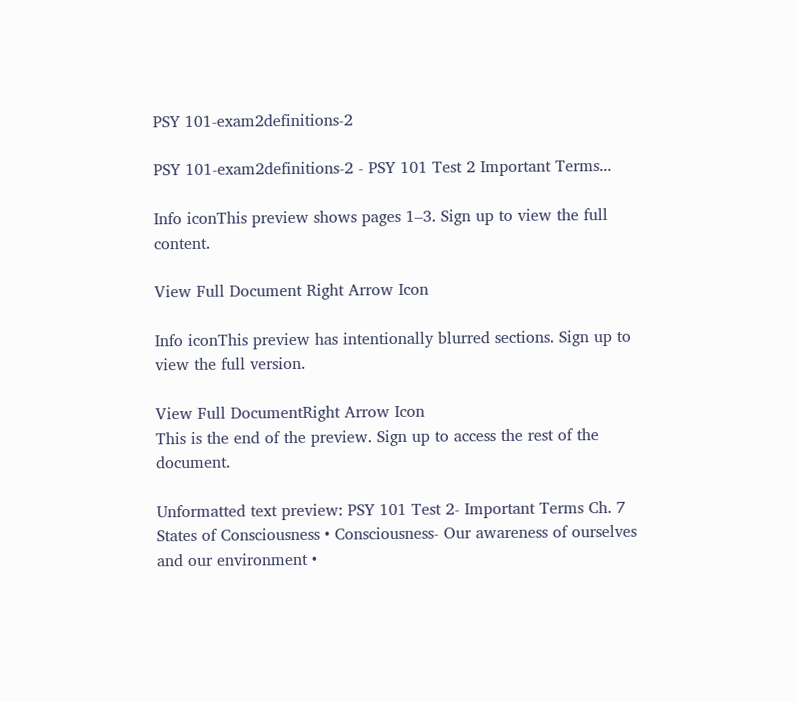PSY 101-exam2definitions-2

PSY 101-exam2definitions-2 - PSY 101 Test 2 Important Terms...

Info iconThis preview shows pages 1–3. Sign up to view the full content.

View Full Document Right Arrow Icon

Info iconThis preview has intentionally blurred sections. Sign up to view the full version.

View Full DocumentRight Arrow Icon
This is the end of the preview. Sign up to access the rest of the document.

Unformatted text preview: PSY 101 Test 2- Important Terms Ch. 7 States of Consciousness • Consciousness- Our awareness of ourselves and our environment •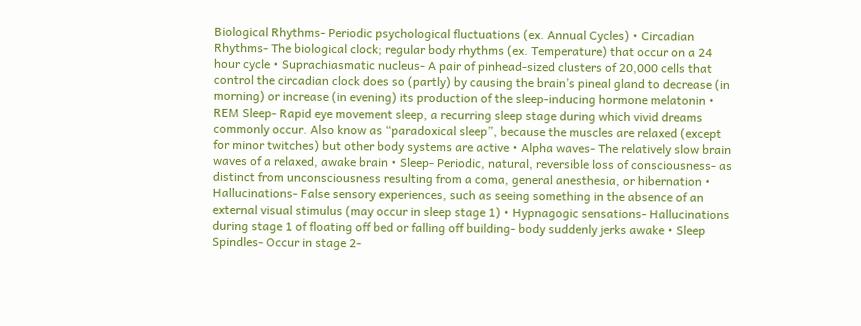Biological Rhythms- Periodic psychological fluctuations (ex. Annual Cycles) • Circadian Rhythms- The biological clock; regular body rhythms (ex. Temperature) that occur on a 24 hour cycle • Suprachiasmatic nucleus- A pair of pinhead-sized clusters of 20,000 cells that control the circadian clock does so (partly) by causing the brain’s pineal gland to decrease (in morning) or increase (in evening) its production of the sleep-inducing hormone melatonin • REM Sleep- Rapid eye movement sleep, a recurring sleep stage during which vivid dreams commonly occur. Also know as “paradoxical sleep”, because the muscles are relaxed (except for minor twitches) but other body systems are active • Alpha waves- The relatively slow brain waves of a relaxed, awake brain • Sleep- Periodic, natural, reversible loss of consciousness- as distinct from unconsciousness resulting from a coma, general anesthesia, or hibernation • Hallucinations- False sensory experiences, such as seeing something in the absence of an external visual stimulus (may occur in sleep stage 1) • Hypnagogic sensations- Hallucinations during stage 1 of floating off bed or falling off building- body suddenly jerks awake • Sleep Spindles- Occur in stage 2-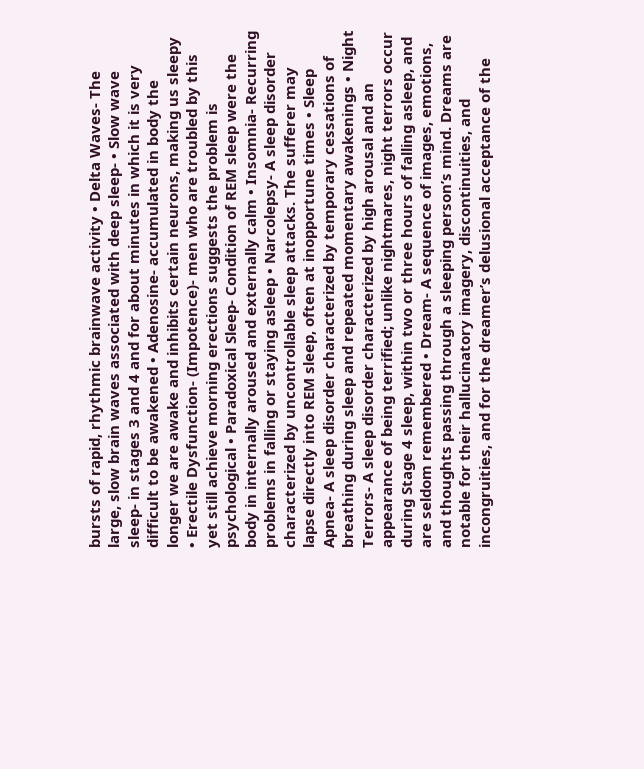bursts of rapid, rhythmic brainwave activity • Delta Waves- The large, slow brain waves associated with deep sleep- • Slow wave sleep- in stages 3 and 4 and for about minutes in which it is very difficult to be awakened • Adenosine- accumulated in body the longer we are awake and inhibits certain neurons, making us sleepy • Erectile Dysfunction- (Impotence)- men who are troubled by this yet still achieve morning erections suggests the problem is psychological • Paradoxical Sleep- Condition of REM sleep were the body in internally aroused and externally calm • Insomnia- Recurring problems in falling or staying asleep • Narcolepsy- A sleep disorder characterized by uncontrollable sleep attacks. The sufferer may lapse directly into REM sleep, often at inopportune times • Sleep Apnea- A sleep disorder characterized by temporary cessations of breathing during sleep and repeated momentary awakenings • Night Terrors- A sleep disorder characterized by high arousal and an appearance of being terrified; unlike nightmares, night terrors occur during Stage 4 sleep, within two or three hours of falling asleep, and are seldom remembered • Dream- A sequence of images, emotions, and thoughts passing through a sleeping person’s mind. Dreams are notable for their hallucinatory imagery, discontinuities, and incongruities, and for the dreamer’s delusional acceptance of the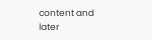content and later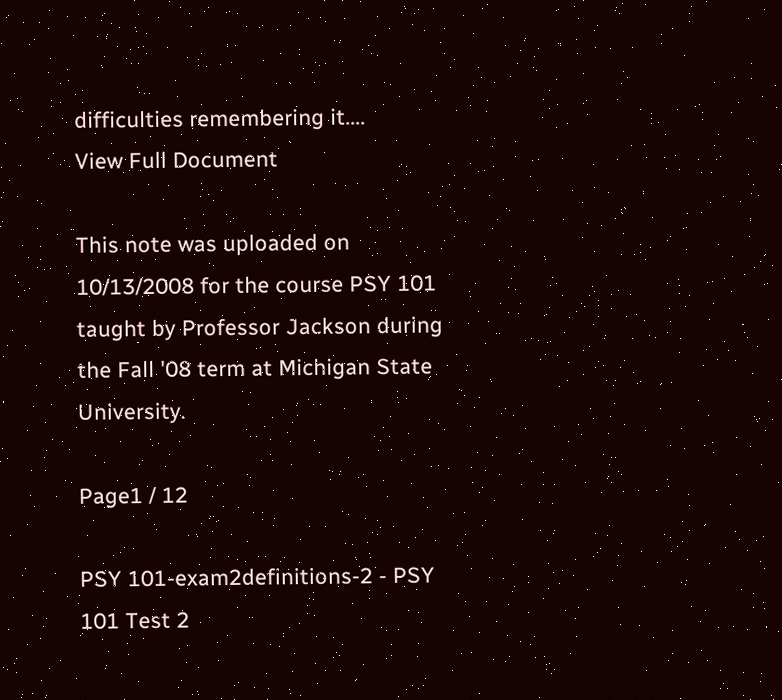difficulties remembering it....
View Full Document

This note was uploaded on 10/13/2008 for the course PSY 101 taught by Professor Jackson during the Fall '08 term at Michigan State University.

Page1 / 12

PSY 101-exam2definitions-2 - PSY 101 Test 2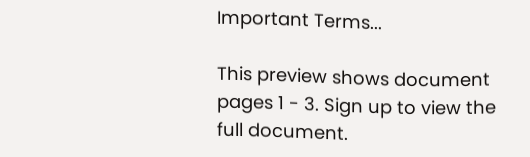Important Terms...

This preview shows document pages 1 - 3. Sign up to view the full document.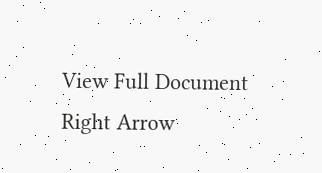View Full Document Right Arrow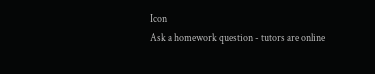Icon
Ask a homework question - tutors are online